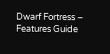Dwarf Fortress – Features Guide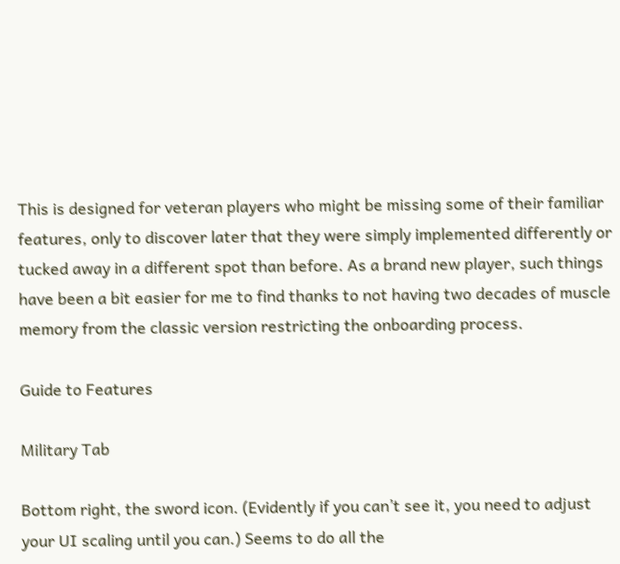This is designed for veteran players who might be missing some of their familiar features, only to discover later that they were simply implemented differently or tucked away in a different spot than before. As a brand new player, such things have been a bit easier for me to find thanks to not having two decades of muscle memory from the classic version restricting the onboarding process.

Guide to Features

Military Tab

Bottom right, the sword icon. (Evidently if you can’t see it, you need to adjust your UI scaling until you can.) Seems to do all the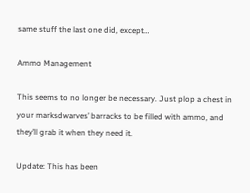same stuff the last one did, except…

Ammo Management

This seems to no longer be necessary. Just plop a chest in your marksdwarves’ barracks to be filled with ammo, and they’ll grab it when they need it.

Update: This has been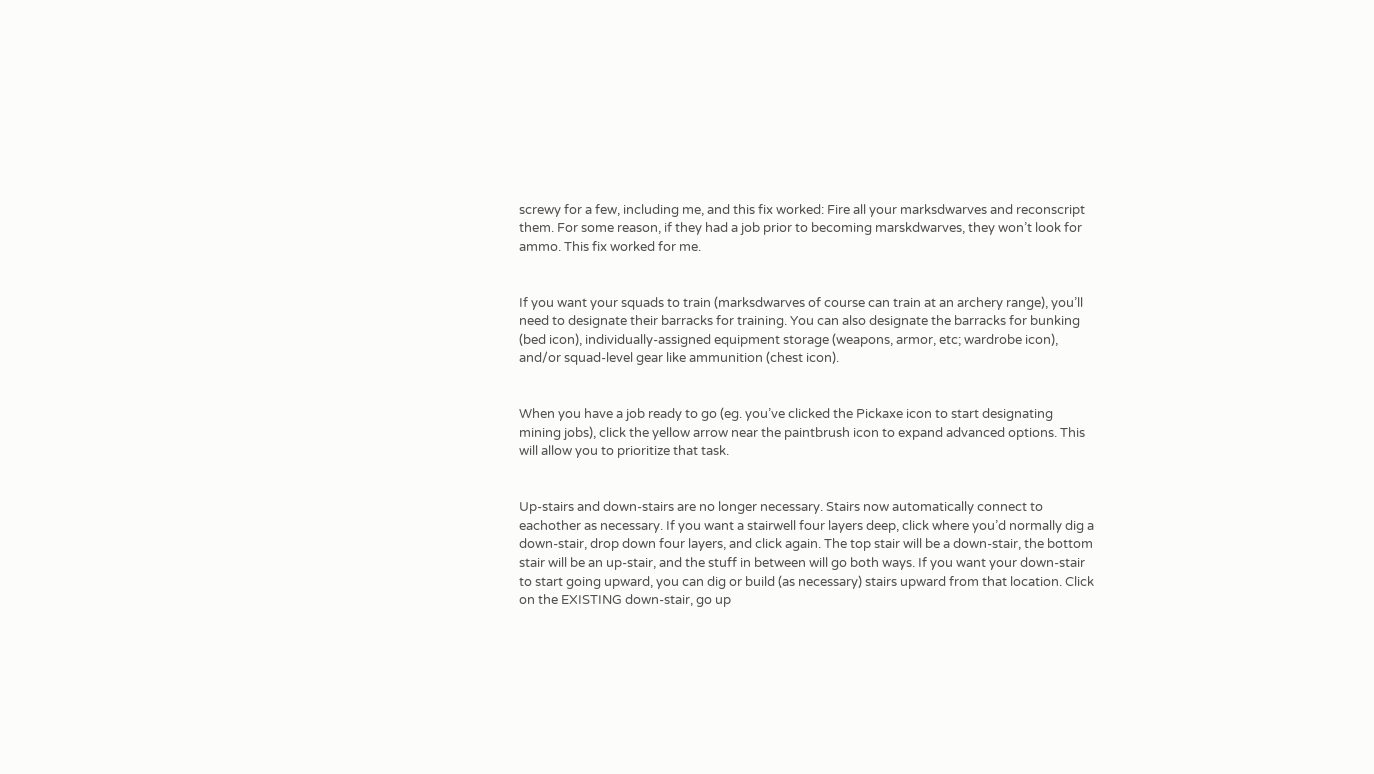screwy for a few, including me, and this fix worked: Fire all your marksdwarves and reconscript them. For some reason, if they had a job prior to becoming marskdwarves, they won’t look for ammo. This fix worked for me.


If you want your squads to train (marksdwarves of course can train at an archery range), you’ll need to designate their barracks for training. You can also designate the barracks for bunking (bed icon), individually-assigned equipment storage (weapons, armor, etc; wardrobe icon), and/or squad-level gear like ammunition (chest icon).


When you have a job ready to go (eg. you’ve clicked the Pickaxe icon to start designating mining jobs), click the yellow arrow near the paintbrush icon to expand advanced options. This will allow you to prioritize that task.


Up-stairs and down-stairs are no longer necessary. Stairs now automatically connect to eachother as necessary. If you want a stairwell four layers deep, click where you’d normally dig a down-stair, drop down four layers, and click again. The top stair will be a down-stair, the bottom stair will be an up-stair, and the stuff in between will go both ways. If you want your down-stair to start going upward, you can dig or build (as necessary) stairs upward from that location. Click on the EXISTING down-stair, go up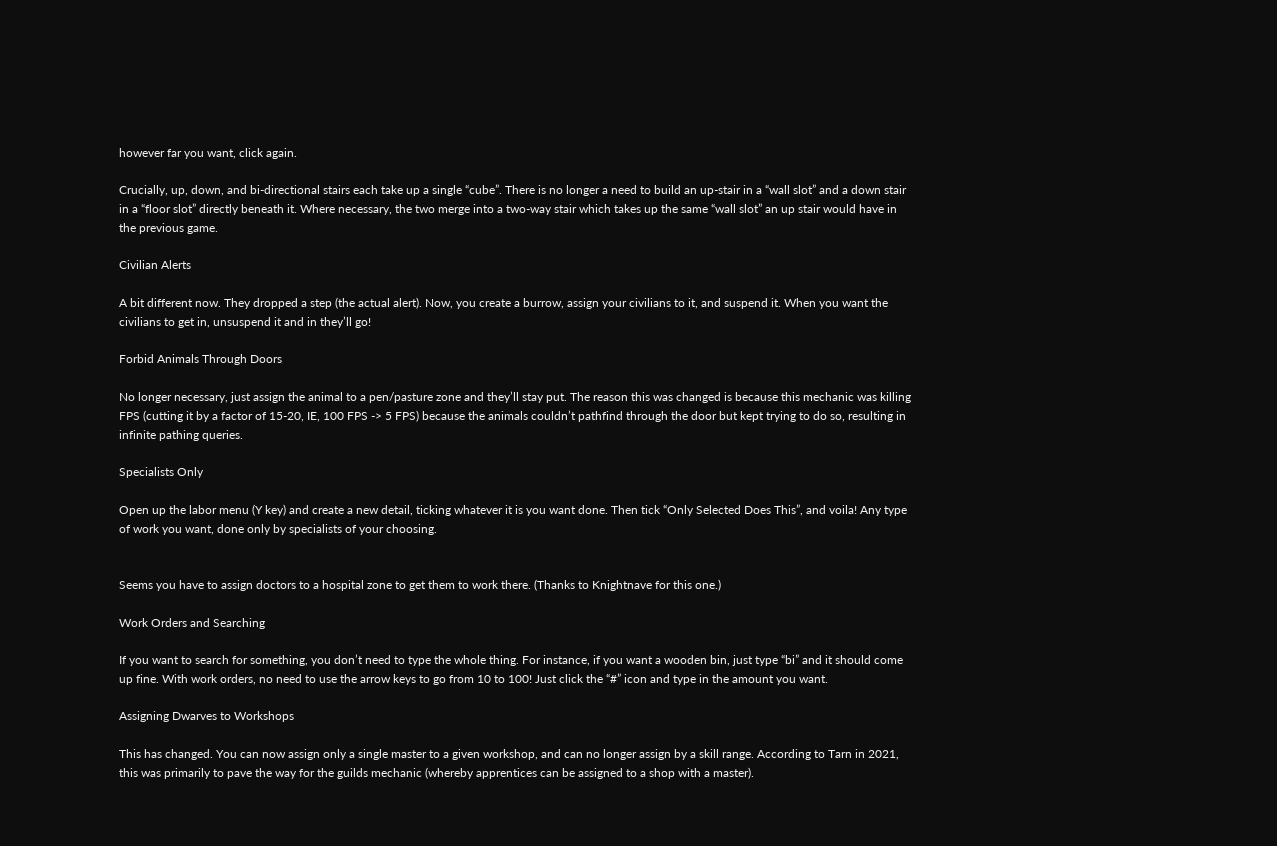however far you want, click again.

Crucially, up, down, and bi-directional stairs each take up a single “cube”. There is no longer a need to build an up-stair in a “wall slot” and a down stair in a “floor slot” directly beneath it. Where necessary, the two merge into a two-way stair which takes up the same “wall slot” an up stair would have in the previous game.

Civilian Alerts

A bit different now. They dropped a step (the actual alert). Now, you create a burrow, assign your civilians to it, and suspend it. When you want the civilians to get in, unsuspend it and in they’ll go!

Forbid Animals Through Doors

No longer necessary, just assign the animal to a pen/pasture zone and they’ll stay put. The reason this was changed is because this mechanic was killing FPS (cutting it by a factor of 15-20, IE, 100 FPS -> 5 FPS) because the animals couldn’t pathfind through the door but kept trying to do so, resulting in infinite pathing queries.

Specialists Only

Open up the labor menu (Y key) and create a new detail, ticking whatever it is you want done. Then tick “Only Selected Does This”, and voila! Any type of work you want, done only by specialists of your choosing.


Seems you have to assign doctors to a hospital zone to get them to work there. (Thanks to Knightnave for this one.)

Work Orders and Searching

If you want to search for something, you don’t need to type the whole thing. For instance, if you want a wooden bin, just type “bi” and it should come up fine. With work orders, no need to use the arrow keys to go from 10 to 100! Just click the “#” icon and type in the amount you want.

Assigning Dwarves to Workshops

This has changed. You can now assign only a single master to a given workshop, and can no longer assign by a skill range. According to Tarn in 2021, this was primarily to pave the way for the guilds mechanic (whereby apprentices can be assigned to a shop with a master).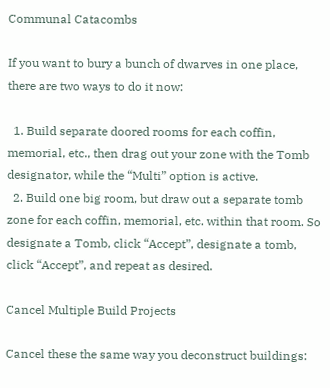Communal Catacombs

If you want to bury a bunch of dwarves in one place, there are two ways to do it now:

  1. Build separate doored rooms for each coffin, memorial, etc., then drag out your zone with the Tomb designator, while the “Multi” option is active.
  2. Build one big room, but draw out a separate tomb zone for each coffin, memorial, etc. within that room. So designate a Tomb, click “Accept”, designate a tomb, click “Accept”, and repeat as desired.

Cancel Multiple Build Projects

Cancel these the same way you deconstruct buildings: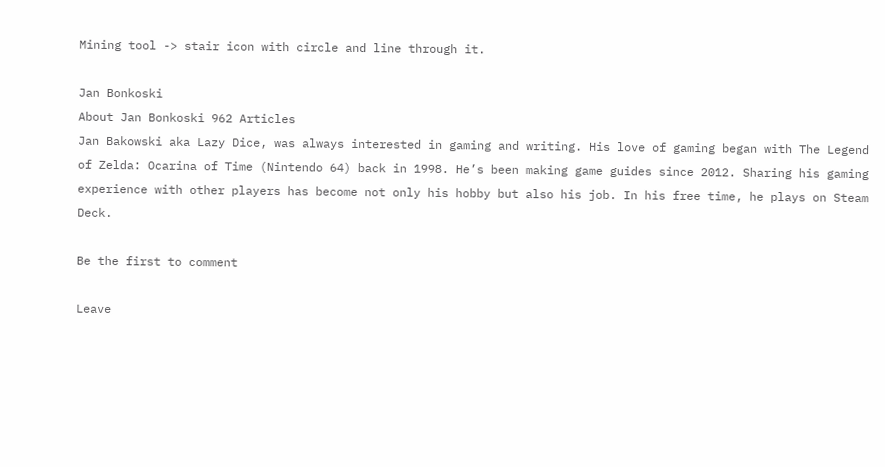Mining tool -> stair icon with circle and line through it.

Jan Bonkoski
About Jan Bonkoski 962 Articles
Jan Bakowski aka Lazy Dice, was always interested in gaming and writing. His love of gaming began with The Legend of Zelda: Ocarina of Time (Nintendo 64) back in 1998. He’s been making game guides since 2012. Sharing his gaming experience with other players has become not only his hobby but also his job. In his free time, he plays on Steam Deck.

Be the first to comment

Leave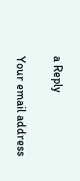a Reply

Your email address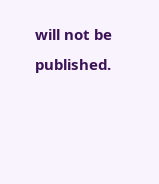will not be published.